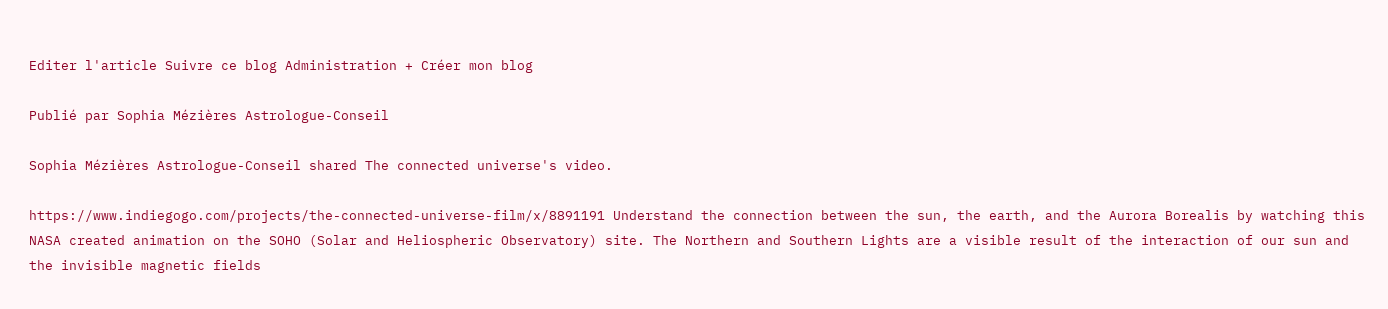Editer l'article Suivre ce blog Administration + Créer mon blog

Publié par Sophia Mézières Astrologue-Conseil

Sophia Mézières Astrologue-Conseil shared The connected universe's video.

https://www.indiegogo.com/projects/the-connected-universe-film/x/8891191 Understand the connection between the sun, the earth, and the Aurora Borealis by watching this NASA created animation on the SOHO (Solar and Heliospheric Observatory) site. The Northern and Southern Lights are a visible result of the interaction of our sun and the invisible magnetic fields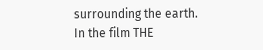surrounding the earth. In the film THE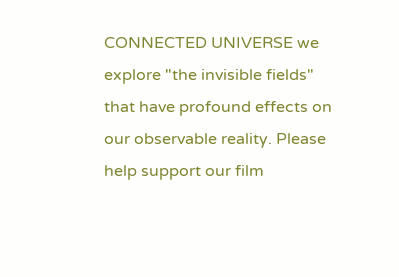CONNECTED UNIVERSE we explore "the invisible fields" that have profound effects on our observable reality. Please help support our film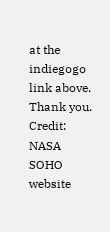at the indiegogo link above. Thank you. Credit: NASA SOHO website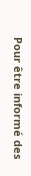Pour être informé des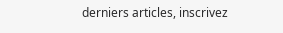derniers articles, inscrivez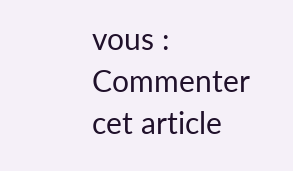vous :
Commenter cet article